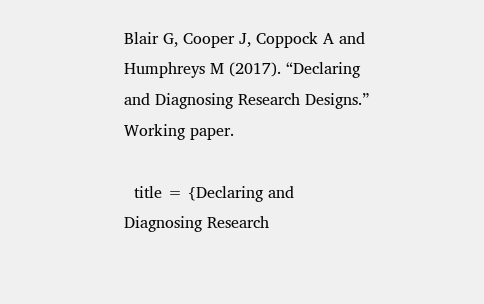Blair G, Cooper J, Coppock A and Humphreys M (2017). “Declaring and Diagnosing Research Designs.” Working paper.

  title = {Declaring and Diagnosing Research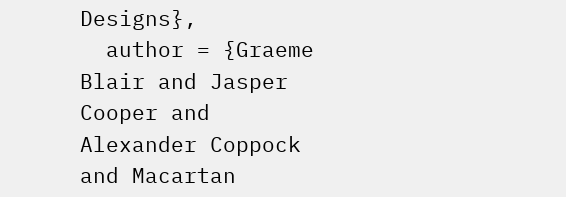Designs},
  author = {Graeme Blair and Jasper Cooper and Alexander Coppock and Macartan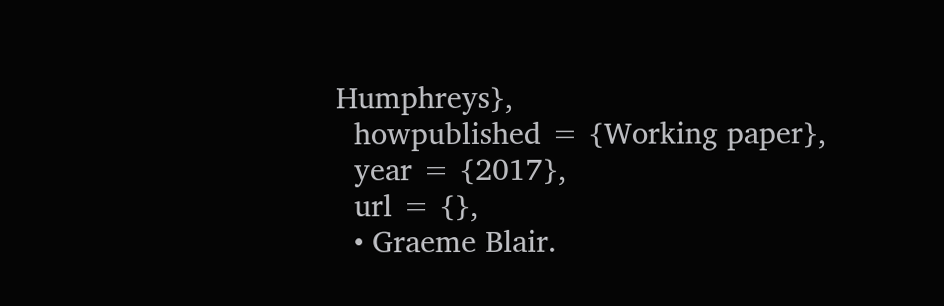Humphreys},
  howpublished = {Working paper},
  year = {2017},
  url = {},
  • Graeme Blair.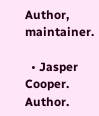Author, maintainer.

  • Jasper Cooper. Author.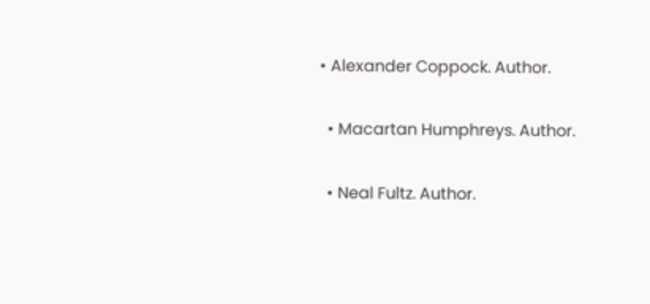• Alexander Coppock. Author.

  • Macartan Humphreys. Author.

  • Neal Fultz. Author.